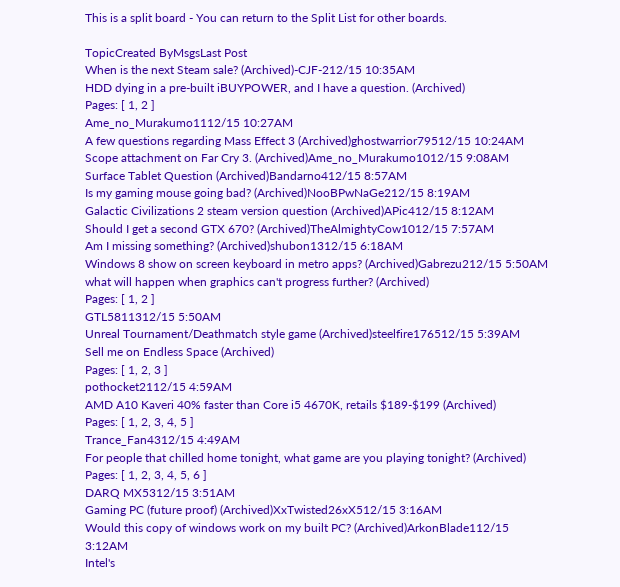This is a split board - You can return to the Split List for other boards.

TopicCreated ByMsgsLast Post
When is the next Steam sale? (Archived)-CJF-212/15 10:35AM
HDD dying in a pre-built iBUYPOWER, and I have a question. (Archived)
Pages: [ 1, 2 ]
Ame_no_Murakumo1112/15 10:27AM
A few questions regarding Mass Effect 3 (Archived)ghostwarrior79512/15 10:24AM
Scope attachment on Far Cry 3. (Archived)Ame_no_Murakumo1012/15 9:08AM
Surface Tablet Question (Archived)Bandarno412/15 8:57AM
Is my gaming mouse going bad? (Archived)NooBPwNaGe212/15 8:19AM
Galactic Civilizations 2 steam version question (Archived)APic412/15 8:12AM
Should I get a second GTX 670? (Archived)TheAlmightyCow1012/15 7:57AM
Am I missing something? (Archived)shubon1312/15 6:18AM
Windows 8 show on screen keyboard in metro apps? (Archived)Gabrezu212/15 5:50AM
what will happen when graphics can't progress further? (Archived)
Pages: [ 1, 2 ]
GTL5811312/15 5:50AM
Unreal Tournament/Deathmatch style game (Archived)steelfire176512/15 5:39AM
Sell me on Endless Space (Archived)
Pages: [ 1, 2, 3 ]
pothocket2112/15 4:59AM
AMD A10 Kaveri 40% faster than Core i5 4670K, retails $189-$199 (Archived)
Pages: [ 1, 2, 3, 4, 5 ]
Trance_Fan4312/15 4:49AM
For people that chilled home tonight, what game are you playing tonight? (Archived)
Pages: [ 1, 2, 3, 4, 5, 6 ]
DARQ MX5312/15 3:51AM
Gaming PC (future proof) (Archived)XxTwisted26xX512/15 3:16AM
Would this copy of windows work on my built PC? (Archived)ArkonBlade112/15 3:12AM
Intel's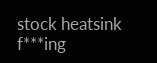stock heatsink f***ing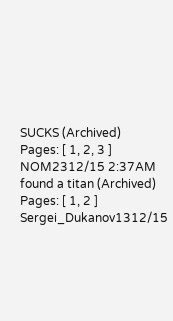SUCKS (Archived)
Pages: [ 1, 2, 3 ]
NOM2312/15 2:37AM
found a titan (Archived)
Pages: [ 1, 2 ]
Sergei_Dukanov1312/15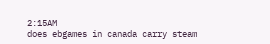2:15AM
does ebgames in canada carry steam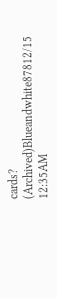cards? (Archived)Blueandwhite87812/15 12:35AM